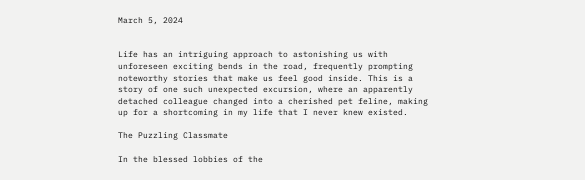March 5, 2024


Life has an intriguing approach to astonishing us with unforeseen exciting bends in the road, frequently prompting noteworthy stories that make us feel good inside. This is a story of one such unexpected excursion, where an apparently detached colleague changed into a cherished pet feline, making up for a shortcoming in my life that I never knew existed.

The Puzzling Classmate

In the blessed lobbies of the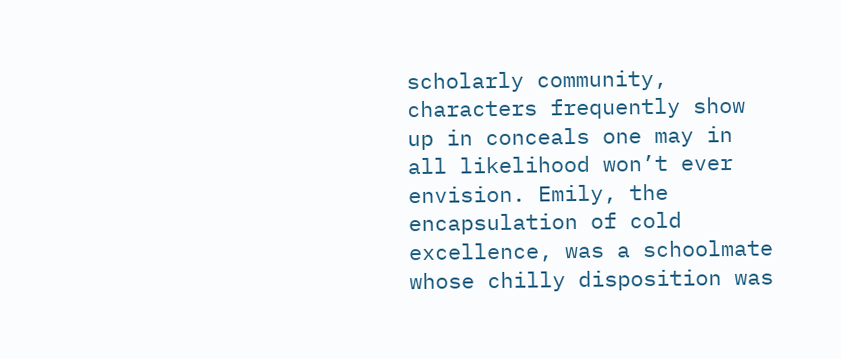scholarly community, characters frequently show up in conceals one may in all likelihood won’t ever envision. Emily, the encapsulation of cold excellence, was a schoolmate whose chilly disposition was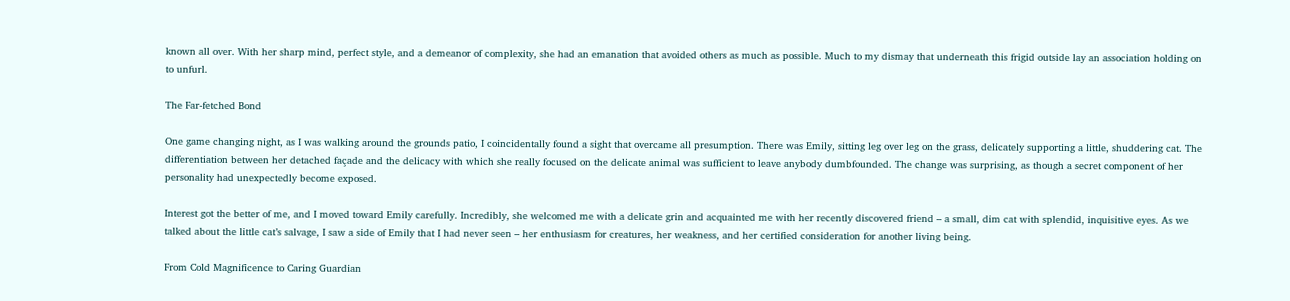known all over. With her sharp mind, perfect style, and a demeanor of complexity, she had an emanation that avoided others as much as possible. Much to my dismay that underneath this frigid outside lay an association holding on to unfurl.

The Far-fetched Bond

One game changing night, as I was walking around the grounds patio, I coincidentally found a sight that overcame all presumption. There was Emily, sitting leg over leg on the grass, delicately supporting a little, shuddering cat. The differentiation between her detached façade and the delicacy with which she really focused on the delicate animal was sufficient to leave anybody dumbfounded. The change was surprising, as though a secret component of her personality had unexpectedly become exposed.

Interest got the better of me, and I moved toward Emily carefully. Incredibly, she welcomed me with a delicate grin and acquainted me with her recently discovered friend – a small, dim cat with splendid, inquisitive eyes. As we talked about the little cat’s salvage, I saw a side of Emily that I had never seen – her enthusiasm for creatures, her weakness, and her certified consideration for another living being.

From Cold Magnificence to Caring Guardian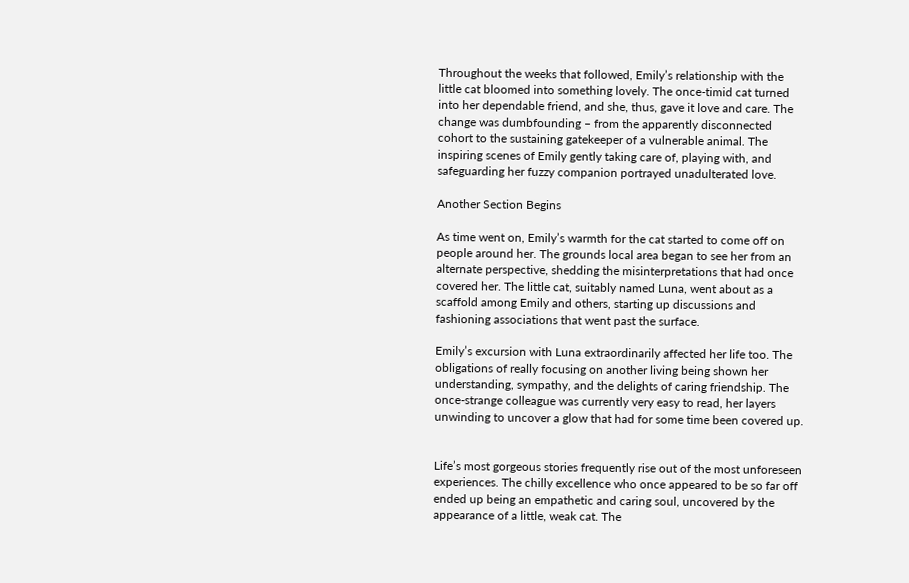Throughout the weeks that followed, Emily’s relationship with the little cat bloomed into something lovely. The once-timid cat turned into her dependable friend, and she, thus, gave it love and care. The change was dumbfounding – from the apparently disconnected cohort to the sustaining gatekeeper of a vulnerable animal. The inspiring scenes of Emily gently taking care of, playing with, and safeguarding her fuzzy companion portrayed unadulterated love.

Another Section Begins

As time went on, Emily’s warmth for the cat started to come off on people around her. The grounds local area began to see her from an alternate perspective, shedding the misinterpretations that had once covered her. The little cat, suitably named Luna, went about as a scaffold among Emily and others, starting up discussions and fashioning associations that went past the surface.

Emily’s excursion with Luna extraordinarily affected her life too. The obligations of really focusing on another living being shown her understanding, sympathy, and the delights of caring friendship. The once-strange colleague was currently very easy to read, her layers unwinding to uncover a glow that had for some time been covered up.


Life’s most gorgeous stories frequently rise out of the most unforeseen experiences. The chilly excellence who once appeared to be so far off ended up being an empathetic and caring soul, uncovered by the appearance of a little, weak cat. The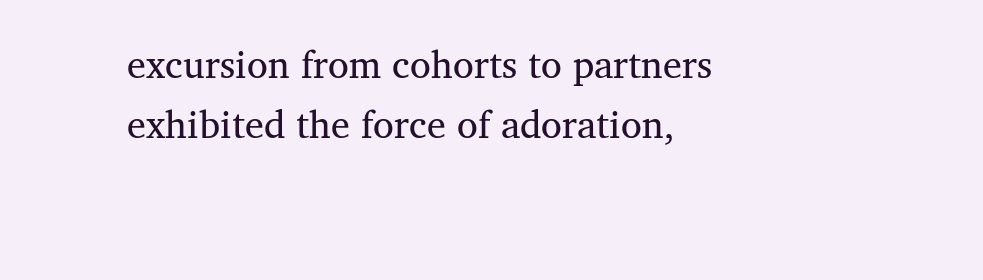excursion from cohorts to partners exhibited the force of adoration,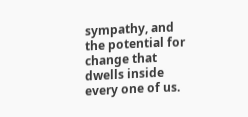sympathy, and the potential for change that dwells inside every one of us.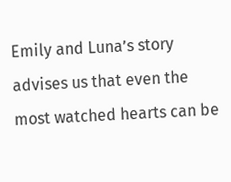Emily and Luna’s story advises us that even the most watched hearts can be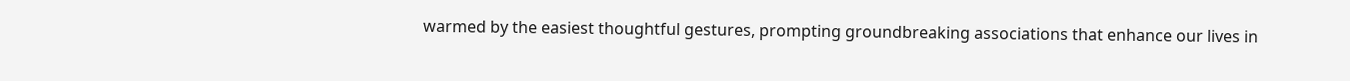warmed by the easiest thoughtful gestures, prompting groundbreaking associations that enhance our lives in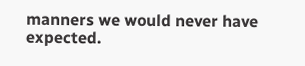manners we would never have expected.